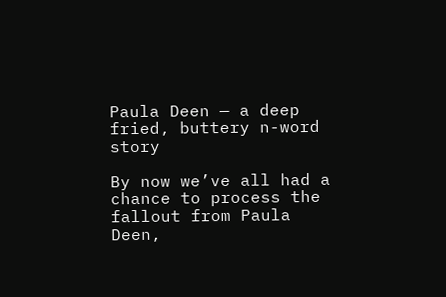Paula Deen — a deep fried, buttery n-word story

By now we’ve all had a chance to process the fallout from Paula Deen,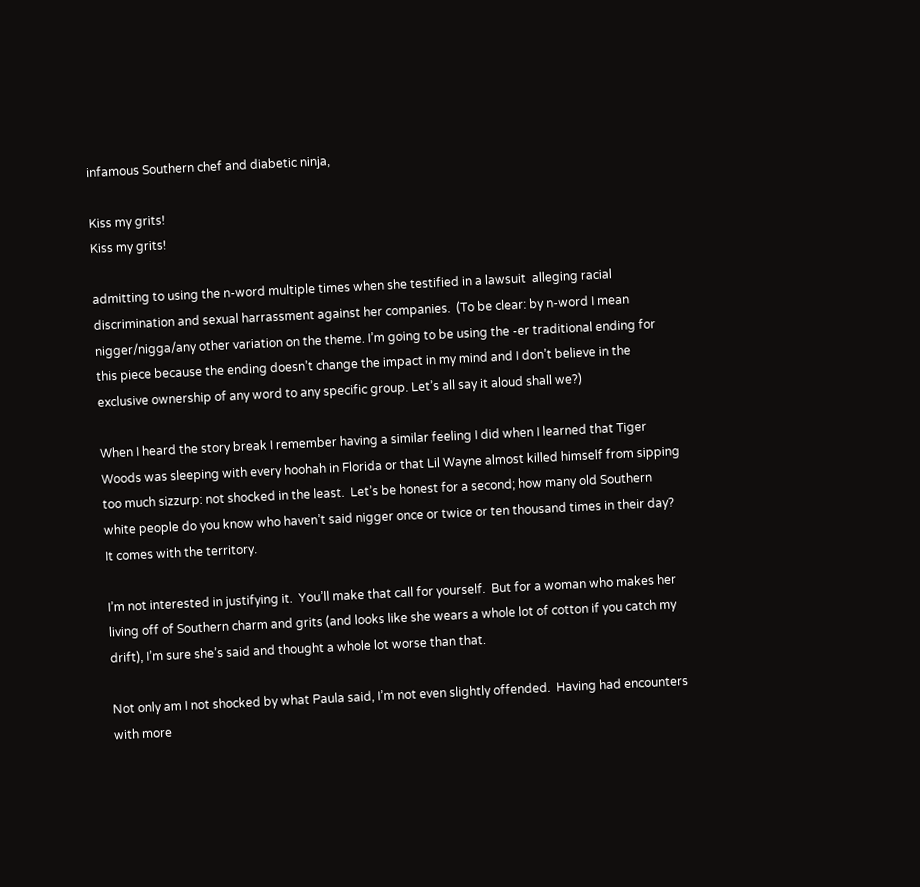infamous Southern chef and diabetic ninja,

Kiss my grits!
Kiss my grits!

admitting to using the n-word multiple times when she testified in a lawsuit  alleging racial discrimination and sexual harrassment against her companies.  (To be clear: by n-word I mean nigger/nigga/any other variation on the theme. I’m going to be using the -er traditional ending for this piece because the ending doesn’t change the impact in my mind and I don’t believe in the exclusive ownership of any word to any specific group. Let’s all say it aloud shall we?)

When I heard the story break I remember having a similar feeling I did when I learned that Tiger Woods was sleeping with every hoohah in Florida or that Lil Wayne almost killed himself from sipping too much sizzurp: not shocked in the least.  Let’s be honest for a second; how many old Southern white people do you know who haven’t said nigger once or twice or ten thousand times in their day?  It comes with the territory.

I’m not interested in justifying it.  You’ll make that call for yourself.  But for a woman who makes her living off of Southern charm and grits (and looks like she wears a whole lot of cotton if you catch my drift), I’m sure she’s said and thought a whole lot worse than that.

Not only am I not shocked by what Paula said, I’m not even slightly offended.  Having had encounters with more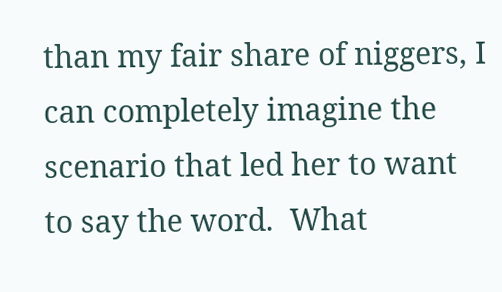than my fair share of niggers, I can completely imagine the scenario that led her to want to say the word.  What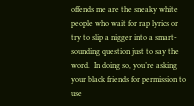offends me are the sneaky white people who wait for rap lyrics or try to slip a nigger into a smart-sounding question just to say the word.  In doing so, you’re asking your black friends for permission to use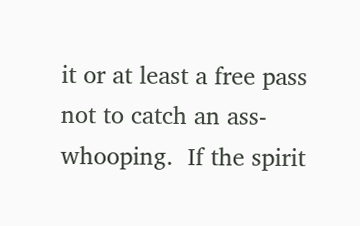it or at least a free pass not to catch an ass-whooping.  If the spirit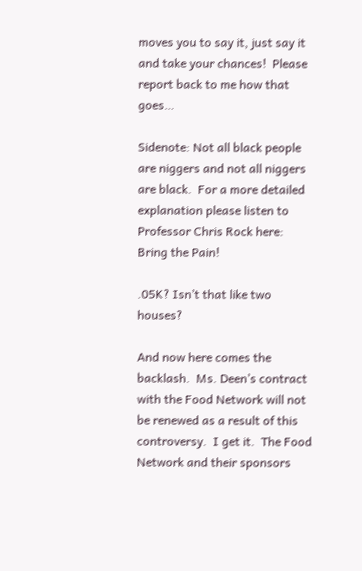moves you to say it, just say it and take your chances!  Please report back to me how that goes…

Sidenote: Not all black people are niggers and not all niggers are black.  For a more detailed explanation please listen to Professor Chris Rock here: Bring the Pain!

.05K? Isn’t that like two houses?

And now here comes the backlash.  Ms. Deen’s contract with the Food Network will not be renewed as a result of this controversy.  I get it.  The Food Network and their sponsors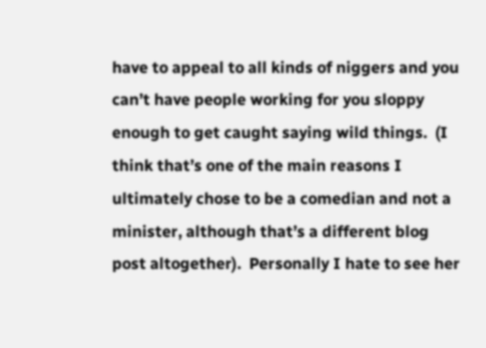have to appeal to all kinds of niggers and you can’t have people working for you sloppy enough to get caught saying wild things.  (I think that’s one of the main reasons I ultimately chose to be a comedian and not a minister, although that’s a different blog post altogether).  Personally I hate to see her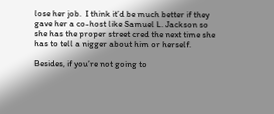lose her job.  I think it’d be much better if they gave her a co-host like Samuel L. Jackson so she has the proper street cred the next time she has to tell a nigger about him or herself.

Besides, if you’re not going to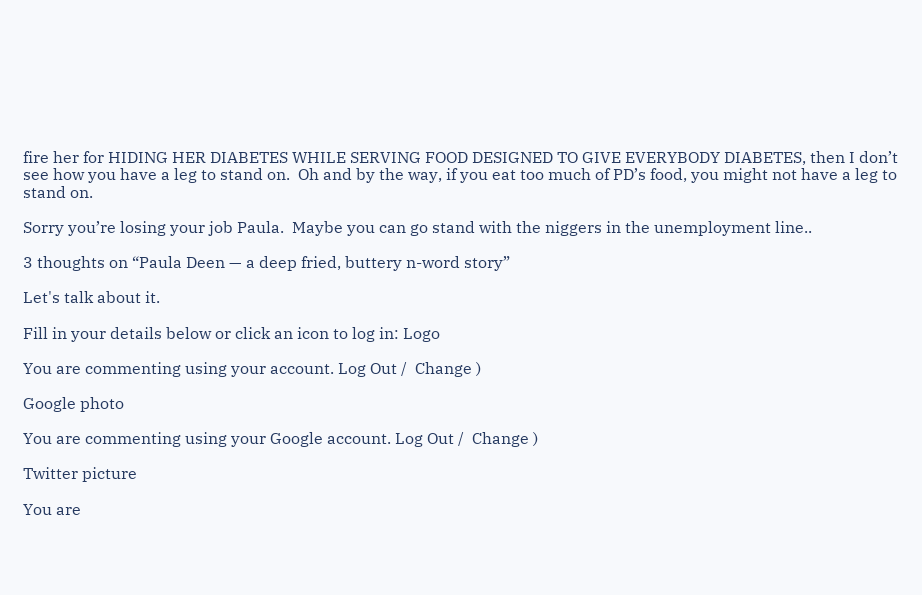fire her for HIDING HER DIABETES WHILE SERVING FOOD DESIGNED TO GIVE EVERYBODY DIABETES, then I don’t see how you have a leg to stand on.  Oh and by the way, if you eat too much of PD’s food, you might not have a leg to stand on.

Sorry you’re losing your job Paula.  Maybe you can go stand with the niggers in the unemployment line..

3 thoughts on “Paula Deen — a deep fried, buttery n-word story”

Let's talk about it.

Fill in your details below or click an icon to log in: Logo

You are commenting using your account. Log Out /  Change )

Google photo

You are commenting using your Google account. Log Out /  Change )

Twitter picture

You are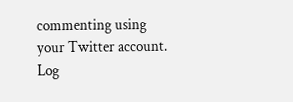commenting using your Twitter account. Log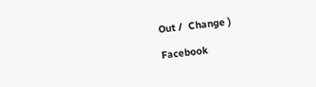Out /  Change )

Facebook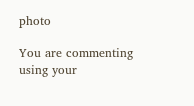photo

You are commenting using your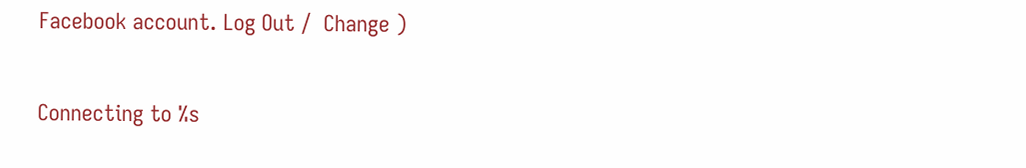Facebook account. Log Out /  Change )

Connecting to %s